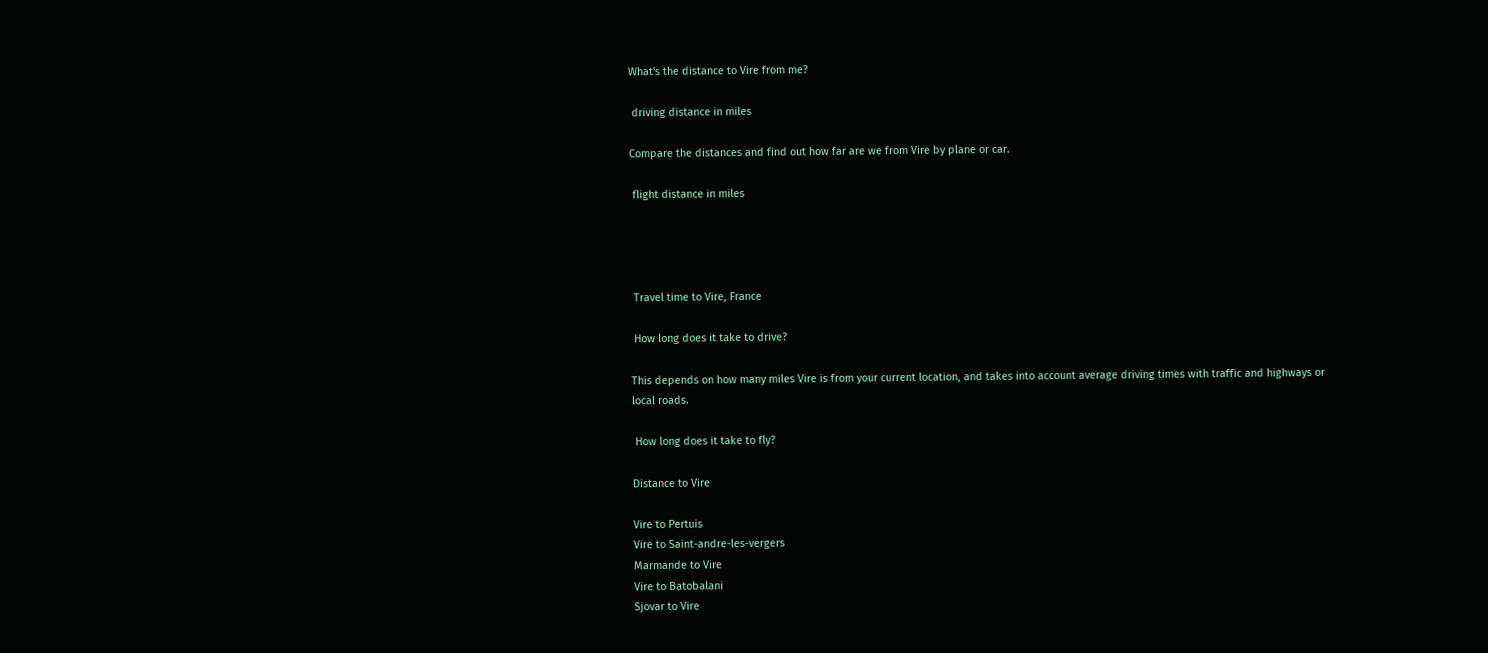What's the distance to Vire from me?

 driving distance in miles

Compare the distances and find out how far are we from Vire by plane or car.

 flight distance in miles




 Travel time to Vire, France

 How long does it take to drive?

This depends on how many miles Vire is from your current location, and takes into account average driving times with traffic and highways or local roads.

 How long does it take to fly?

Distance to Vire

Vire to Pertuis
Vire to Saint-andre-les-vergers
Marmande to Vire
Vire to Batobalani
Sjovar to Vire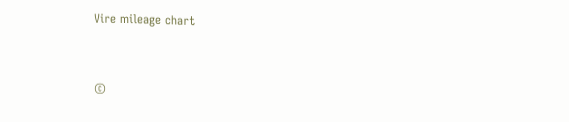Vire mileage chart


©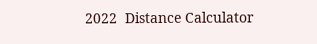2022  Distance Calculator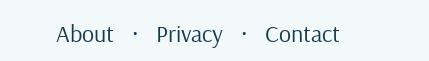About   ·   Privacy   ·   Contact